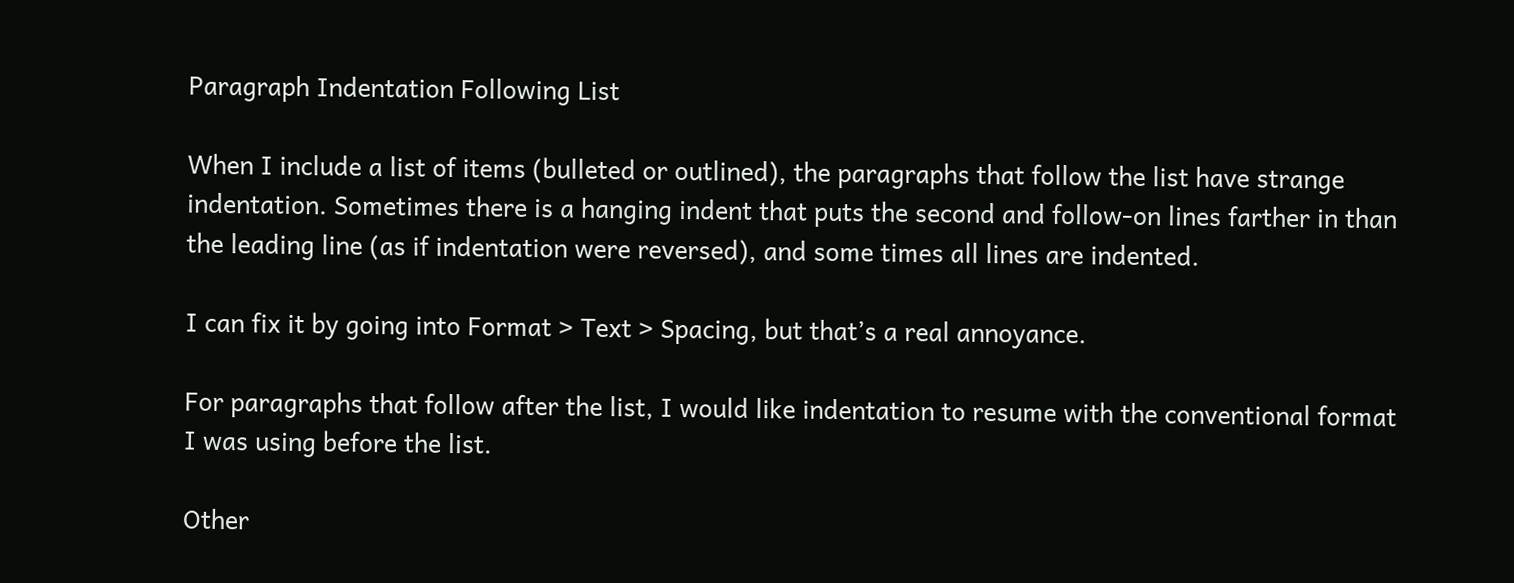Paragraph Indentation Following List

When I include a list of items (bulleted or outlined), the paragraphs that follow the list have strange indentation. Sometimes there is a hanging indent that puts the second and follow-on lines farther in than the leading line (as if indentation were reversed), and some times all lines are indented.

I can fix it by going into Format > Text > Spacing, but that’s a real annoyance.

For paragraphs that follow after the list, I would like indentation to resume with the conventional format I was using before the list.

Other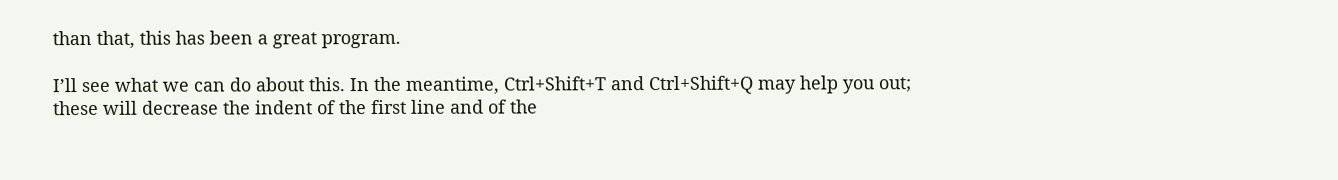than that, this has been a great program.

I’ll see what we can do about this. In the meantime, Ctrl+Shift+T and Ctrl+Shift+Q may help you out; these will decrease the indent of the first line and of the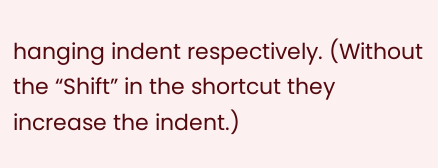hanging indent respectively. (Without the “Shift” in the shortcut they increase the indent.)